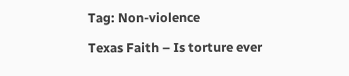Tag: Non-violence

Texas Faith – Is torture ever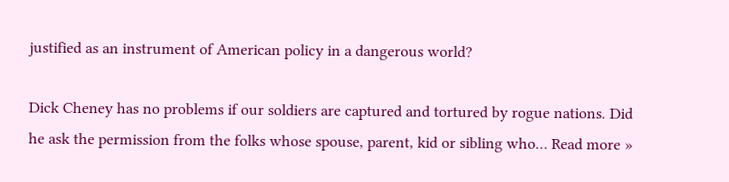justified as an instrument of American policy in a dangerous world?

Dick Cheney has no problems if our soldiers are captured and tortured by rogue nations. Did he ask the permission from the folks whose spouse, parent, kid or sibling who… Read more »